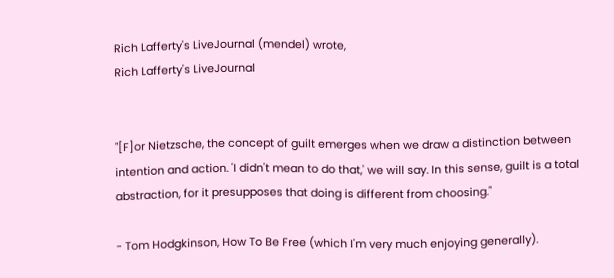Rich Lafferty's LiveJournal (mendel) wrote,
Rich Lafferty's LiveJournal


"[F]or Nietzsche, the concept of guilt emerges when we draw a distinction between intention and action. 'I didn't mean to do that,' we will say. In this sense, guilt is a total abstraction, for it presupposes that doing is different from choosing."

- Tom Hodgkinson, How To Be Free (which I'm very much enjoying generally).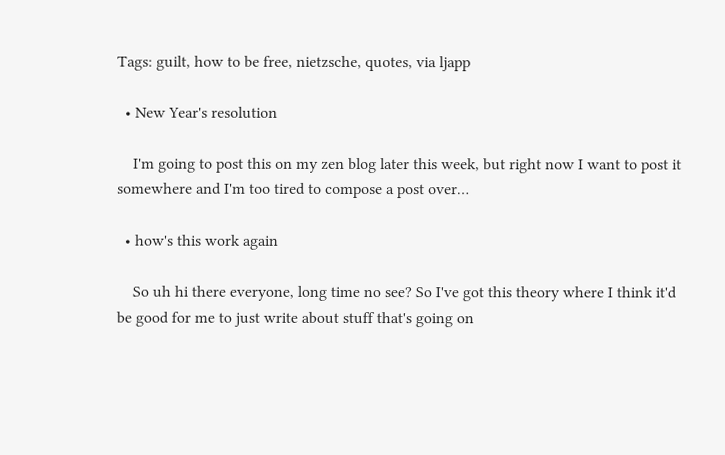Tags: guilt, how to be free, nietzsche, quotes, via ljapp

  • New Year's resolution

    I'm going to post this on my zen blog later this week, but right now I want to post it somewhere and I'm too tired to compose a post over…

  • how's this work again

    So uh hi there everyone, long time no see? So I've got this theory where I think it'd be good for me to just write about stuff that's going on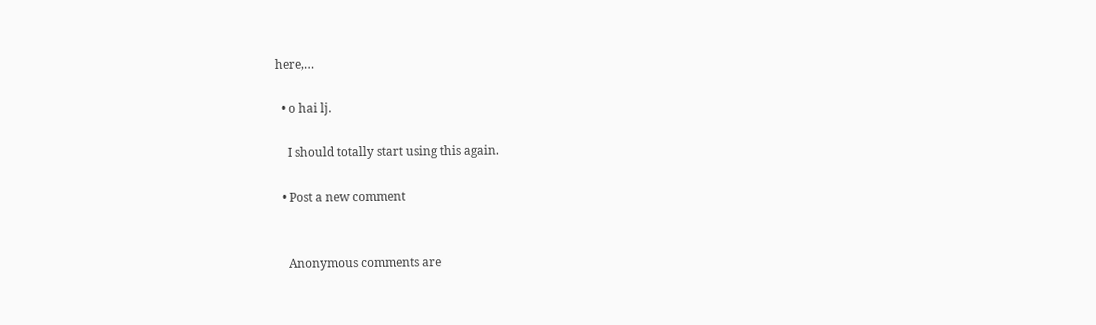here,…

  • o hai lj.

    I should totally start using this again.

  • Post a new comment


    Anonymous comments are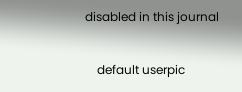disabled in this journal

    default userpic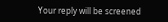Your reply will be screened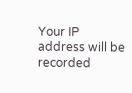Your IP address will be recorded